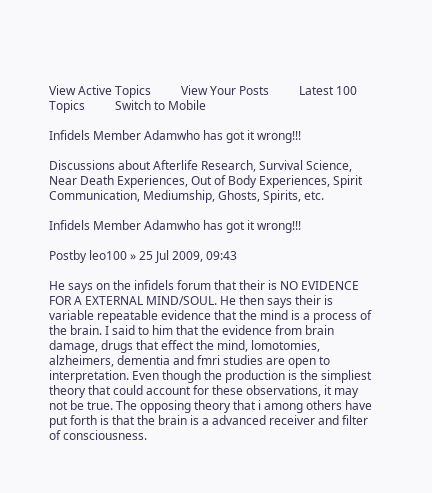View Active Topics          View Your Posts          Latest 100 Topics          Switch to Mobile

Infidels Member Adamwho has got it wrong!!!

Discussions about Afterlife Research, Survival Science, Near Death Experiences, Out of Body Experiences, Spirit Communication, Mediumship, Ghosts, Spirits, etc.

Infidels Member Adamwho has got it wrong!!!

Postby leo100 » 25 Jul 2009, 09:43

He says on the infidels forum that their is NO EVIDENCE FOR A EXTERNAL MIND/SOUL. He then says their is variable repeatable evidence that the mind is a process of the brain. I said to him that the evidence from brain damage, drugs that effect the mind, lomotomies, alzheimers, dementia and fmri studies are open to interpretation. Even though the production is the simpliest theory that could account for these observations, it may not be true. The opposing theory that i among others have put forth is that the brain is a advanced receiver and filter of consciousness.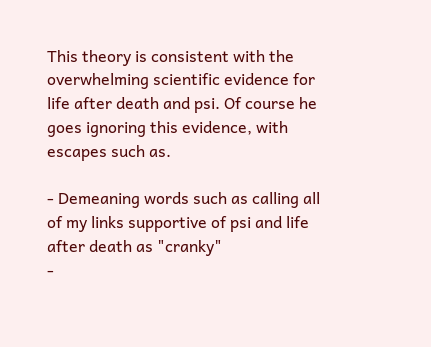This theory is consistent with the overwhelming scientific evidence for life after death and psi. Of course he goes ignoring this evidence, with escapes such as.

- Demeaning words such as calling all of my links supportive of psi and life after death as "cranky"
-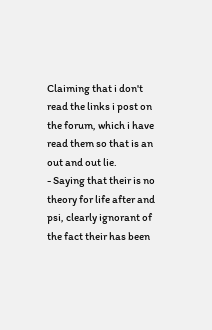Claiming that i don't read the links i post on the forum, which i have read them so that is an out and out lie.
- Saying that their is no theory for life after and psi, clearly ignorant of the fact their has been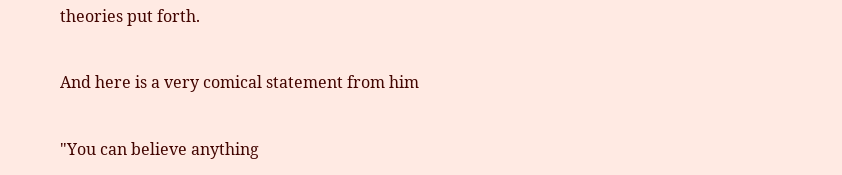theories put forth.

And here is a very comical statement from him

"You can believe anything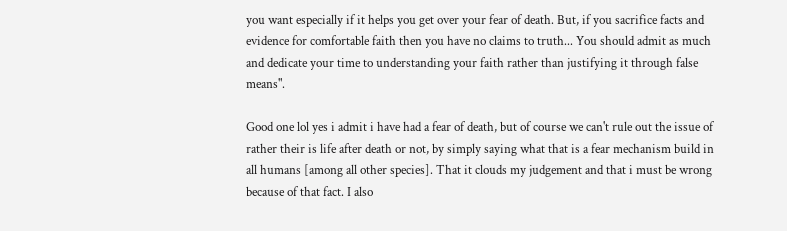you want especially if it helps you get over your fear of death. But, if you sacrifice facts and evidence for comfortable faith then you have no claims to truth... You should admit as much and dedicate your time to understanding your faith rather than justifying it through false means".

Good one lol yes i admit i have had a fear of death, but of course we can't rule out the issue of rather their is life after death or not, by simply saying what that is a fear mechanism build in all humans [among all other species]. That it clouds my judgement and that i must be wrong because of that fact. I also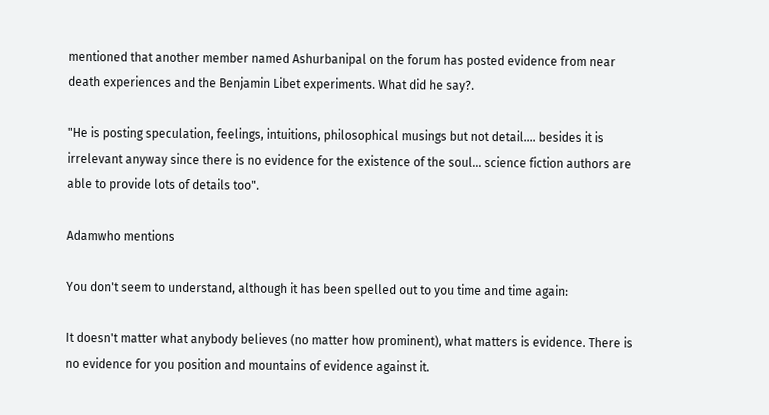mentioned that another member named Ashurbanipal on the forum has posted evidence from near death experiences and the Benjamin Libet experiments. What did he say?.

"He is posting speculation, feelings, intuitions, philosophical musings but not detail.... besides it is irrelevant anyway since there is no evidence for the existence of the soul... science fiction authors are able to provide lots of details too".

Adamwho mentions

You don't seem to understand, although it has been spelled out to you time and time again:

It doesn't matter what anybody believes (no matter how prominent), what matters is evidence. There is no evidence for you position and mountains of evidence against it.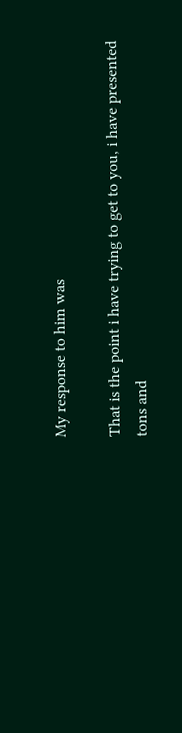My response to him was

That is the point i have trying to get to you, i have presented tons and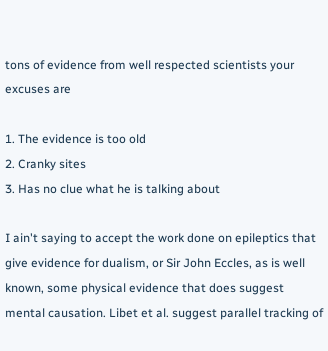tons of evidence from well respected scientists your excuses are

1. The evidence is too old
2. Cranky sites
3. Has no clue what he is talking about

I ain't saying to accept the work done on epileptics that give evidence for dualism, or Sir John Eccles, as is well known, some physical evidence that does suggest mental causation. Libet et al. suggest parallel tracking of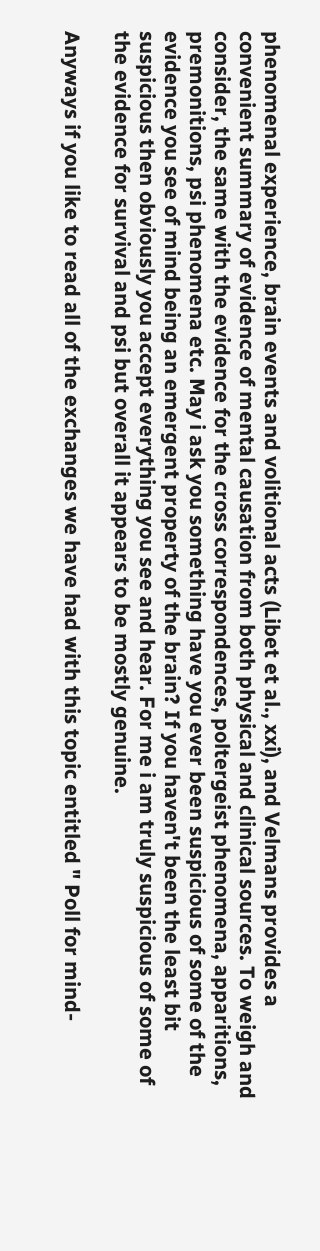phenomenal experience, brain events and volitional acts (Libet et al., xxi), and Velmans provides a convenient summary of evidence of mental causation from both physical and clinical sources. To weigh and consider, the same with the evidence for the cross correspondences, poltergeist phenomena, apparitions, premonitions, psi phenomena etc. May i ask you something have you ever been suspicious of some of the evidence you see of mind being an emergent property of the brain? If you haven't been the least bit suspicious then obviously you accept everything you see and hear. For me i am truly suspicious of some of the evidence for survival and psi but overall it appears to be mostly genuine.

Anyways if you like to read all of the exchanges we have had with this topic entitled " Poll for mind-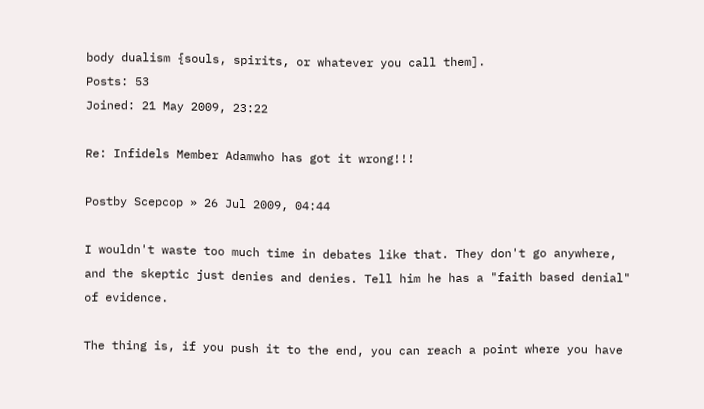body dualism {souls, spirits, or whatever you call them].
Posts: 53
Joined: 21 May 2009, 23:22

Re: Infidels Member Adamwho has got it wrong!!!

Postby Scepcop » 26 Jul 2009, 04:44

I wouldn't waste too much time in debates like that. They don't go anywhere, and the skeptic just denies and denies. Tell him he has a "faith based denial" of evidence.

The thing is, if you push it to the end, you can reach a point where you have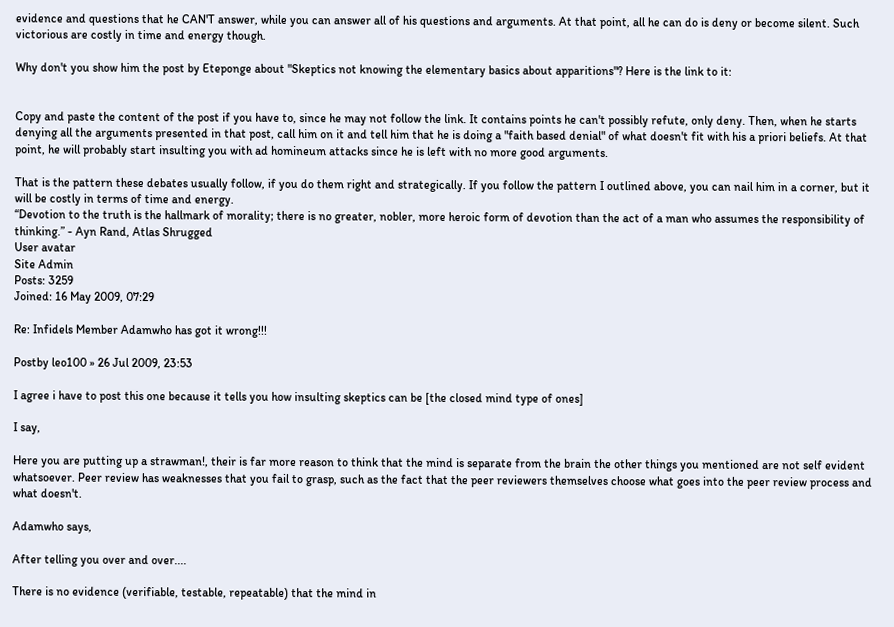evidence and questions that he CAN'T answer, while you can answer all of his questions and arguments. At that point, all he can do is deny or become silent. Such victorious are costly in time and energy though.

Why don't you show him the post by Eteponge about "Skeptics not knowing the elementary basics about apparitions"? Here is the link to it:


Copy and paste the content of the post if you have to, since he may not follow the link. It contains points he can't possibly refute, only deny. Then, when he starts denying all the arguments presented in that post, call him on it and tell him that he is doing a "faith based denial" of what doesn't fit with his a priori beliefs. At that point, he will probably start insulting you with ad homineum attacks since he is left with no more good arguments.

That is the pattern these debates usually follow, if you do them right and strategically. If you follow the pattern I outlined above, you can nail him in a corner, but it will be costly in terms of time and energy.
“Devotion to the truth is the hallmark of morality; there is no greater, nobler, more heroic form of devotion than the act of a man who assumes the responsibility of thinking.” - Ayn Rand, Atlas Shrugged
User avatar
Site Admin
Posts: 3259
Joined: 16 May 2009, 07:29

Re: Infidels Member Adamwho has got it wrong!!!

Postby leo100 » 26 Jul 2009, 23:53

I agree i have to post this one because it tells you how insulting skeptics can be [the closed mind type of ones]

I say,

Here you are putting up a strawman!, their is far more reason to think that the mind is separate from the brain the other things you mentioned are not self evident whatsoever. Peer review has weaknesses that you fail to grasp, such as the fact that the peer reviewers themselves choose what goes into the peer review process and what doesn't.

Adamwho says,

After telling you over and over....

There is no evidence (verifiable, testable, repeatable) that the mind in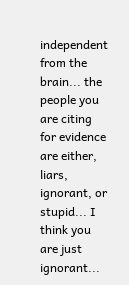independent from the brain... the people you are citing for evidence are either, liars, ignorant, or stupid... I think you are just ignorant...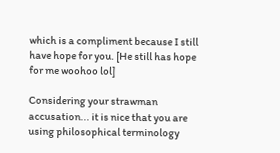which is a compliment because I still have hope for you. [He still has hope for me woohoo lol]

Considering your strawman accusation... it is nice that you are using philosophical terminology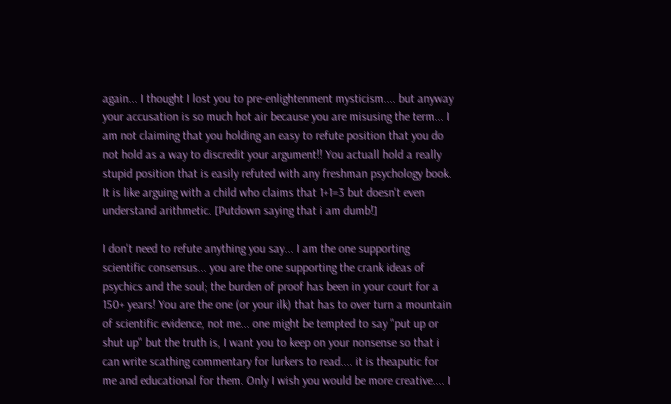again... I thought I lost you to pre-enlightenment mysticism.... but anyway your accusation is so much hot air because you are misusing the term... I am not claiming that you holding an easy to refute position that you do not hold as a way to discredit your argument!! You actuall hold a really stupid position that is easily refuted with any freshman psychology book. It is like arguing with a child who claims that 1+1=3 but doesn't even understand arithmetic. [Putdown saying that i am dumb!]

I don't need to refute anything you say... I am the one supporting scientific consensus... you are the one supporting the crank ideas of psychics and the soul; the burden of proof has been in your court for a 150+ years! You are the one (or your ilk) that has to over turn a mountain of scientific evidence, not me... one might be tempted to say "put up or shut up" but the truth is, I want you to keep on your nonsense so that i can write scathing commentary for lurkers to read.... it is theaputic for me and educational for them. Only I wish you would be more creative.... I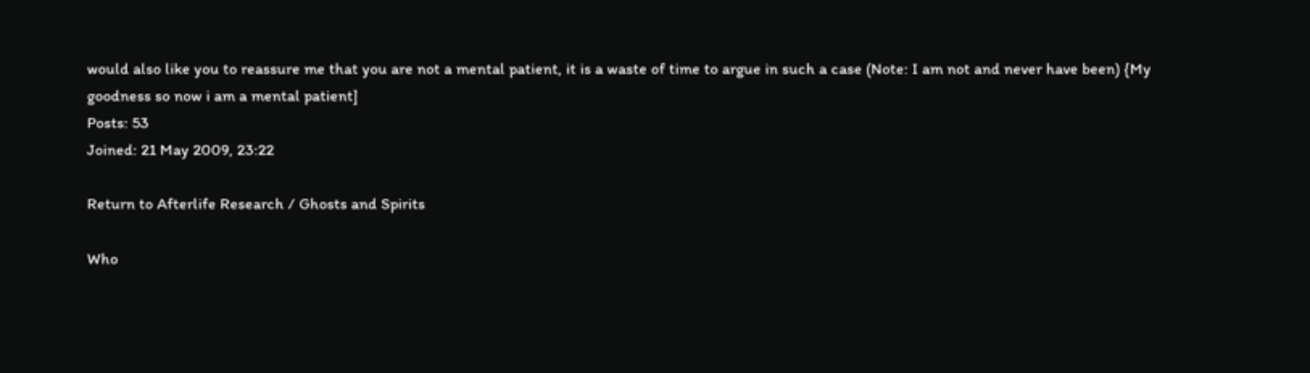would also like you to reassure me that you are not a mental patient, it is a waste of time to argue in such a case (Note: I am not and never have been) {My goodness so now i am a mental patient]
Posts: 53
Joined: 21 May 2009, 23:22

Return to Afterlife Research / Ghosts and Spirits

Who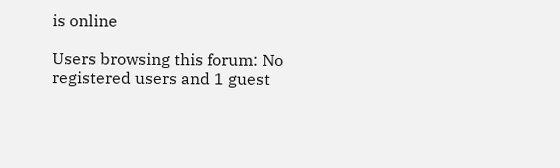is online

Users browsing this forum: No registered users and 1 guest